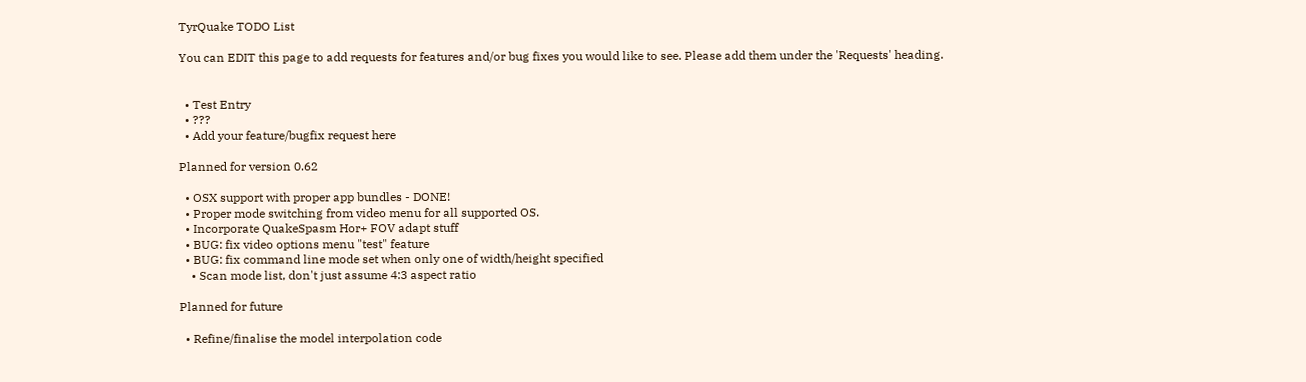TyrQuake TODO List

You can EDIT this page to add requests for features and/or bug fixes you would like to see. Please add them under the 'Requests' heading.


  • Test Entry
  • ???
  • Add your feature/bugfix request here

Planned for version 0.62

  • OSX support with proper app bundles - DONE!
  • Proper mode switching from video menu for all supported OS.
  • Incorporate QuakeSpasm Hor+ FOV adapt stuff
  • BUG: fix video options menu "test" feature
  • BUG: fix command line mode set when only one of width/height specified
    • Scan mode list, don't just assume 4:3 aspect ratio

Planned for future

  • Refine/finalise the model interpolation code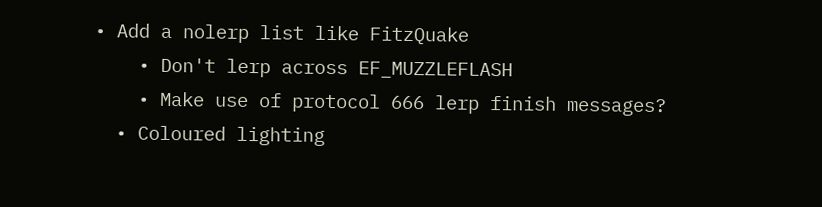• Add a nolerp list like FitzQuake
    • Don't lerp across EF_MUZZLEFLASH
    • Make use of protocol 666 lerp finish messages?
  • Coloured lighting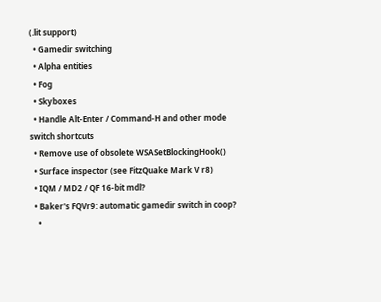(.lit support)
  • Gamedir switching
  • Alpha entities
  • Fog
  • Skyboxes
  • Handle Alt-Enter / Command-H and other mode switch shortcuts
  • Remove use of obsolete WSASetBlockingHook()
  • Surface inspector (see FitzQuake Mark V r8)
  • IQM / MD2 / QF 16-bit mdl?
  • Baker's FQVr9: automatic gamedir switch in coop?
    •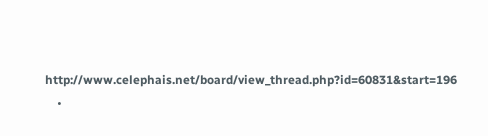http://www.celephais.net/board/view_thread.php?id=60831&start=196
    •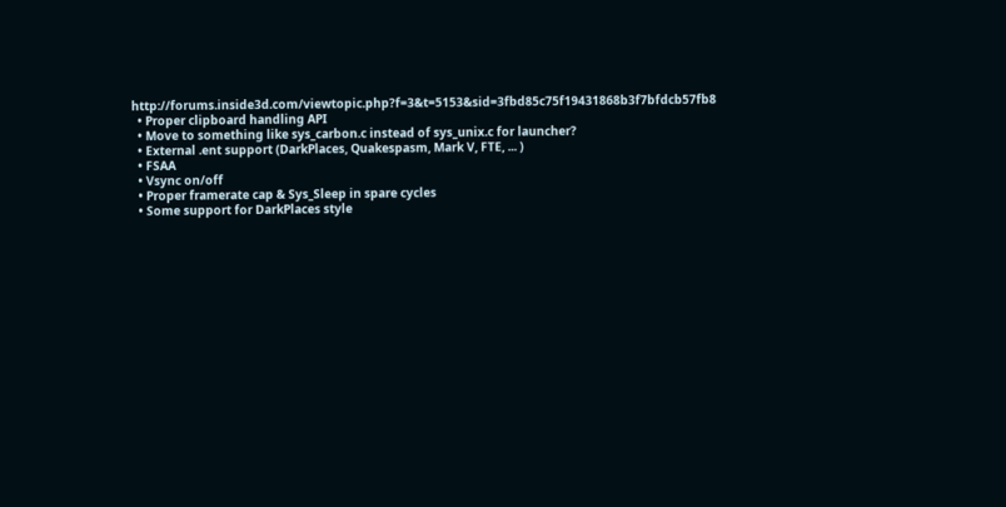http://forums.inside3d.com/viewtopic.php?f=3&t=5153&sid=3fbd85c75f19431868b3f7bfdcb57fb8
  • Proper clipboard handling API
  • Move to something like sys_carbon.c instead of sys_unix.c for launcher?
  • External .ent support (DarkPlaces, Quakespasm, Mark V, FTE, ... )
  • FSAA
  • Vsync on/off
  • Proper framerate cap & Sys_Sleep in spare cycles
  • Some support for DarkPlaces style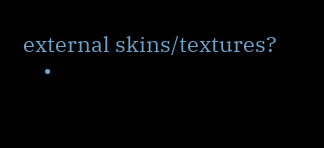external skins/textures?
    •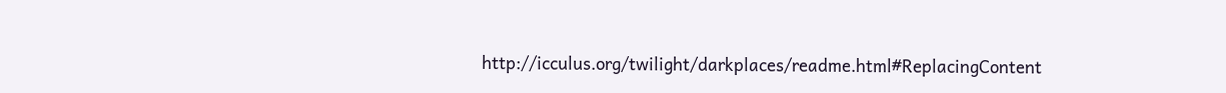http://icculus.org/twilight/darkplaces/readme.html#ReplacingContent